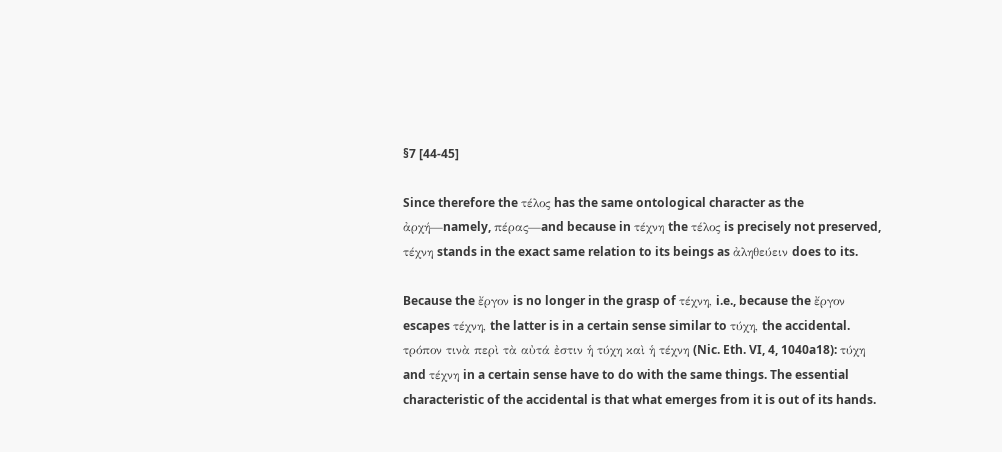§7 [44-45]

Since therefore the τέλος has the same ontological character as the ἀρχή—namely, πέρας—and because in τέχνη the τέλος is precisely not preserved, τέχνη stands in the exact same relation to its beings as ἀληθεύειν does to its.

Because the ἔργον is no longer in the grasp of τέχνη, i.e., because the ἔργον escapes τέχνη, the latter is in a certain sense similar to τύχη, the accidental. τρόπον τινὰ περὶ τὰ αὐτά ἐστιν ἡ τύχη καὶ ἡ τέχνη (Nic. Eth. VI, 4, 1040a18): τύχη and τέχνη in a certain sense have to do with the same things. The essential characteristic of the accidental is that what emerges from it is out of its hands.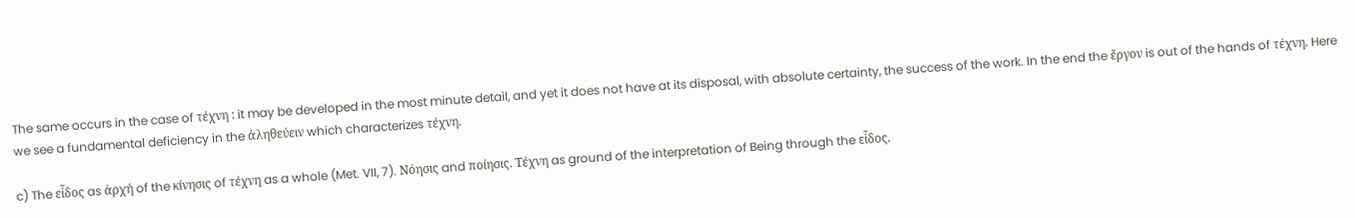The same occurs in the case of τέχνη : it may be developed in the most minute detail, and yet it does not have at its disposal, with absolute certainty, the success of the work. In the end the ἔργον is out of the hands of τέχνη. Here we see a fundamental deficiency in the ἀληθεύειν which characterizes τέχνη.

c) The εἶδος as ἀρχή of the κίνησις of τέχνη as a whole (Met. VII, 7). Νόησις and ποίησις. Τέχνη as ground of the interpretation of Being through the εἶδος.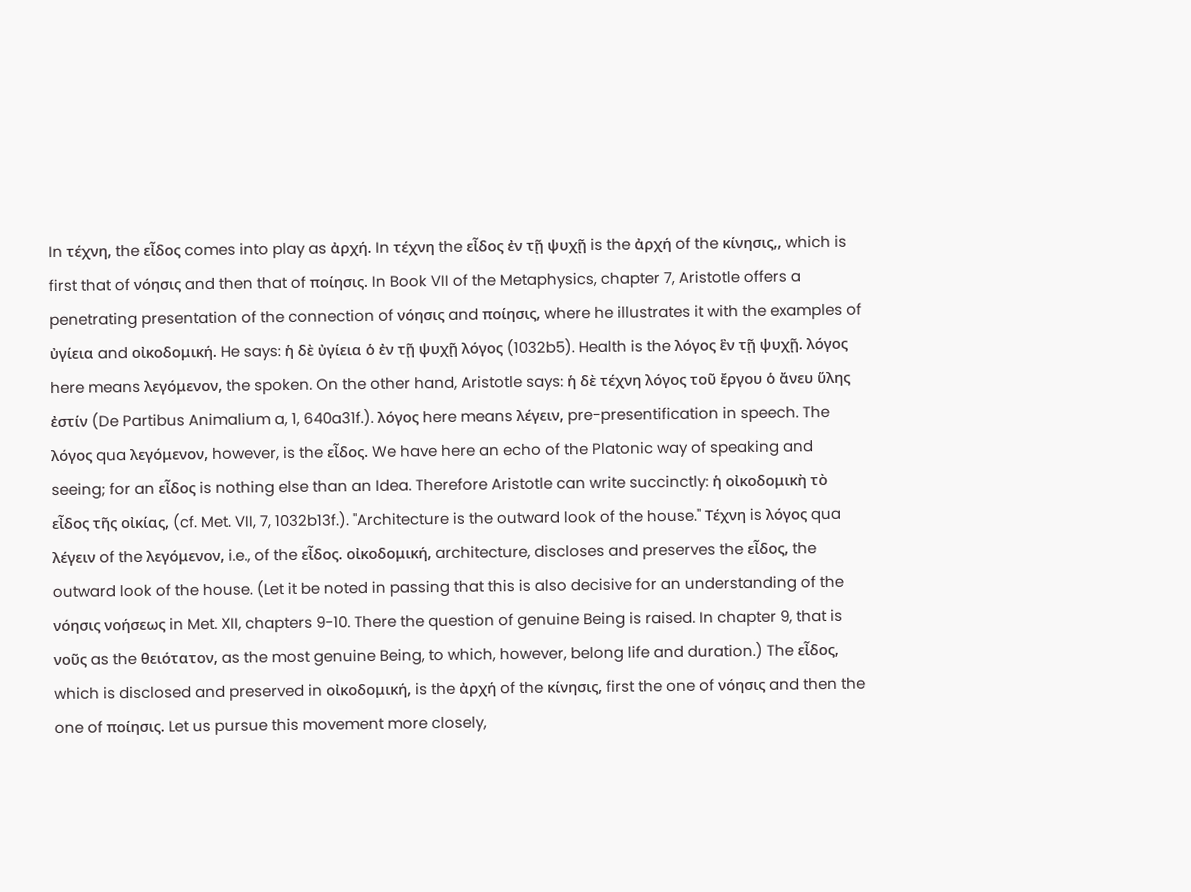In τέχνη, the εἶδος comes into play as ἀρχή. In τέχνη the εἶδος ἐν τῇ ψυχῇ is the ἀρχή of the κίνησις,, which is first that of νόησις and then that of ποίησις. In Book VII of the Metaphysics, chapter 7, Aristotle offers a penetrating presentation of the connection of νόησις and ποίησις, where he illustrates it with the examples of ὐγίεια and οἰκοδομική. He says: ἡ δὲ ὐγίεια ὁ ἐν τῇ ψυχῇ λόγος (1032b5). Health is the λόγος ἓν τῇ ψυχῇ. λόγος here means λεγόμενον, the spoken. On the other hand, Aristotle says: ἡ δὲ τέχνη λόγος τοῦ ἔργου ὁ ἄνευ ὕλης ἐστίν (De Partibus Animalium a, 1, 640a31f.). λόγος here means λέγειν, pre-presentification in speech. The λόγος qua λεγόμενον, however, is the εἶδος. We have here an echo of the Platonic way of speaking and seeing; for an εἶδος is nothing else than an Idea. Therefore Aristotle can write succinctly: ἡ οἰκοδομικὴ τὸ εἶδος τῆς οἰκίας, (cf. Met. VII, 7, 1032b13f.). "Architecture is the outward look of the house." Τέχνη is λόγος qua λέγειν of the λεγόμενον, i.e., of the εἶδος. οἰκοδομική, architecture, discloses and preserves the εἶδος, the outward look of the house. (Let it be noted in passing that this is also decisive for an understanding of the νόησις νοήσεως in Met. XII, chapters 9-10. There the question of genuine Being is raised. In chapter 9, that is νοῦς as the θειότατον, as the most genuine Being, to which, however, belong life and duration.) The εἶδος, which is disclosed and preserved in οἰκοδομική, is the ἀρχή of the κίνησις, first the one of νόησις and then the one of ποίησις. Let us pursue this movement more closely,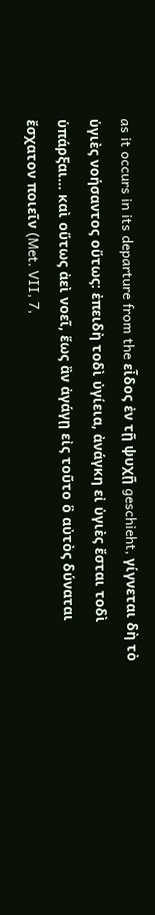as it occurs in its departure from the εἶδος ἐν τῇ ψυχῇ geschieht, γίγνεται δὴ τὸ ὑγιὲς νοήσαντος οὕτως: ἐπειδὴ τοδὶ ὐγίεια, ἀνάγκη εἰ ὑγιὲς ἔσται τοδὶ ὑπάρξαι... καὶ οὕτως ἀεὶ νοεῖ, ἕως ἂν ἀγάγῃ εἰς τοῦτο ὃ αὐτὸς δύναται ἔσχατον ποιεῖν (Met. VII, 7,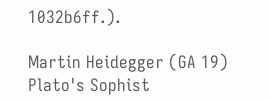1032b6ff.).

Martin Heidegger (GA 19) Plato's Sophist